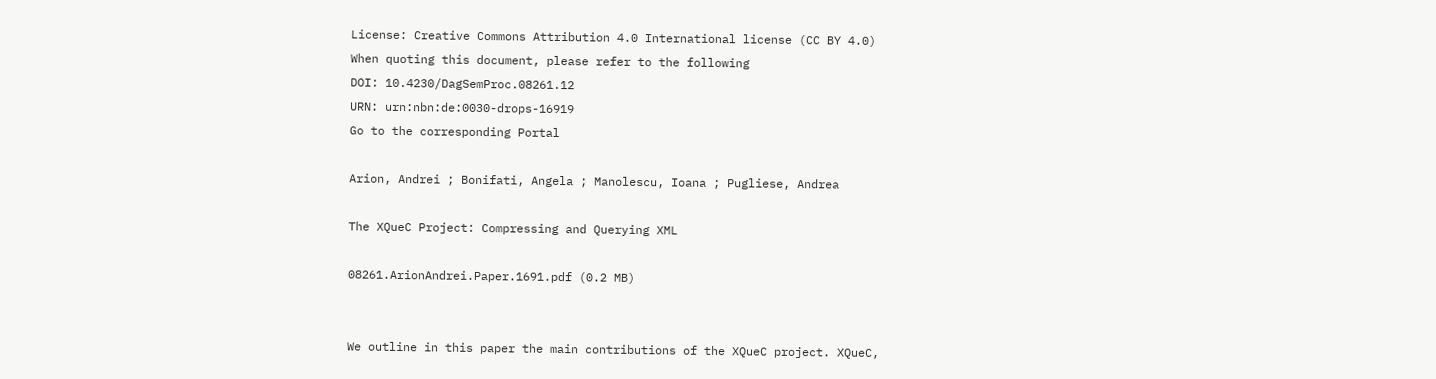License: Creative Commons Attribution 4.0 International license (CC BY 4.0)
When quoting this document, please refer to the following
DOI: 10.4230/DagSemProc.08261.12
URN: urn:nbn:de:0030-drops-16919
Go to the corresponding Portal

Arion, Andrei ; Bonifati, Angela ; Manolescu, Ioana ; Pugliese, Andrea

The XQueC Project: Compressing and Querying XML

08261.ArionAndrei.Paper.1691.pdf (0.2 MB)


We outline in this paper the main contributions of the XQueC project. XQueC,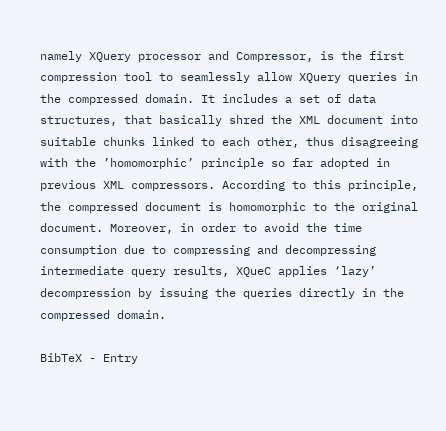namely XQuery processor and Compressor, is the first compression tool to seamlessly allow XQuery queries in the compressed domain. It includes a set of data structures, that basically shred the XML document into suitable chunks linked to each other, thus disagreeing with the ’homomorphic’ principle so far adopted in previous XML compressors. According to this principle, the compressed document is homomorphic to the original document. Moreover, in order to avoid the time consumption due to compressing and decompressing intermediate query results, XQueC applies ‘lazy’ decompression by issuing the queries directly in the compressed domain.

BibTeX - Entry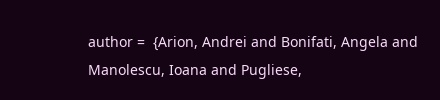author =  {Arion, Andrei and Bonifati, Angela and Manolescu, Ioana and Pugliese,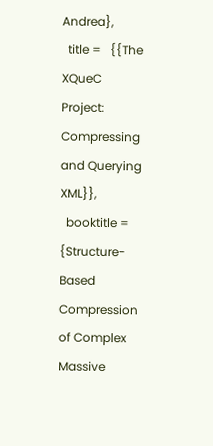Andrea},
  title =   {{The XQueC Project: Compressing and Querying XML}},
  booktitle =   {Structure-Based Compression of Complex Massive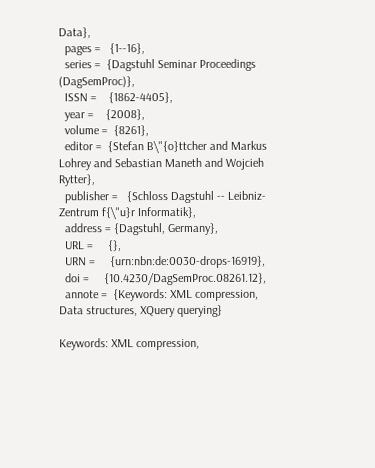Data},
  pages =   {1--16},
  series =  {Dagstuhl Seminar Proceedings (DagSemProc)},
  ISSN =    {1862-4405},
  year =    {2008},
  volume =  {8261},
  editor =  {Stefan B\"{o}ttcher and Markus Lohrey and Sebastian Maneth and Wojcieh Rytter},
  publisher =   {Schloss Dagstuhl -- Leibniz-Zentrum f{\"u}r Informatik},
  address = {Dagstuhl, Germany},
  URL =     {},
  URN =     {urn:nbn:de:0030-drops-16919},
  doi =     {10.4230/DagSemProc.08261.12},
  annote =  {Keywords: XML compression, Data structures, XQuery querying}

Keywords: XML compression,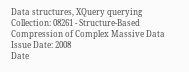Data structures, XQuery querying
Collection: 08261 - Structure-Based Compression of Complex Massive Data
Issue Date: 2008
Date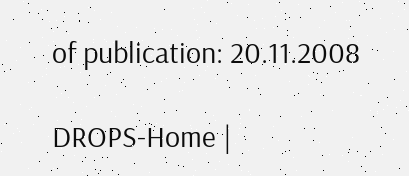of publication: 20.11.2008

DROPS-Home |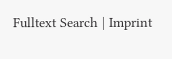Fulltext Search | Imprint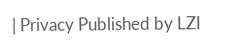| Privacy Published by LZI